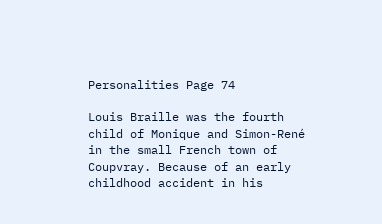Personalities Page 74

Louis Braille was the fourth child of Monique and Simon-René in the small French town of Coupvray. Because of an early childhood accident in his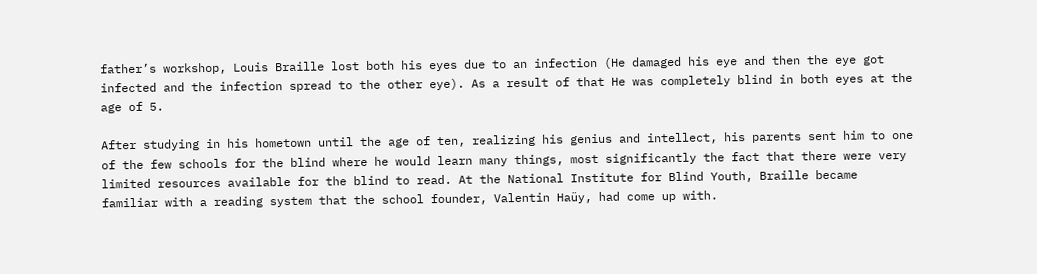father’s workshop, Louis Braille lost both his eyes due to an infection (He damaged his eye and then the eye got infected and the infection spread to the other eye). As a result of that He was completely blind in both eyes at the age of 5.

After studying in his hometown until the age of ten, realizing his genius and intellect, his parents sent him to one of the few schools for the blind where he would learn many things, most significantly the fact that there were very limited resources available for the blind to read. At the National Institute for Blind Youth, Braille became familiar with a reading system that the school founder, Valentin Haüy, had come up with.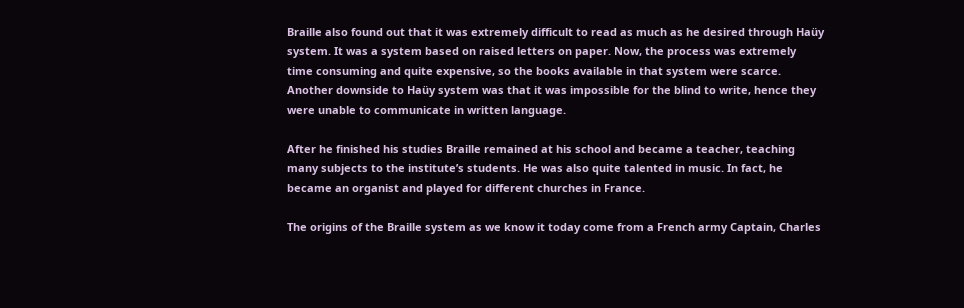Braille also found out that it was extremely difficult to read as much as he desired through Haüy system. It was a system based on raised letters on paper. Now, the process was extremely time consuming and quite expensive, so the books available in that system were scarce. Another downside to Haüy system was that it was impossible for the blind to write, hence they were unable to communicate in written language.

After he finished his studies Braille remained at his school and became a teacher, teaching many subjects to the institute’s students. He was also quite talented in music. In fact, he became an organist and played for different churches in France.

The origins of the Braille system as we know it today come from a French army Captain, Charles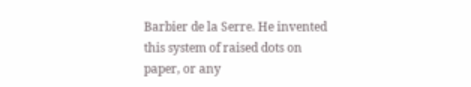Barbier de la Serre. He invented this system of raised dots on paper, or any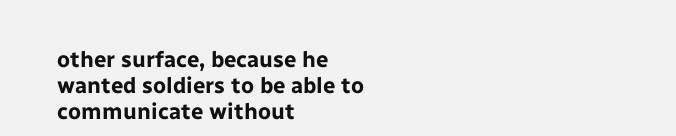other surface, because he wanted soldiers to be able to communicate without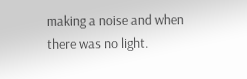making a noise and when there was no light.